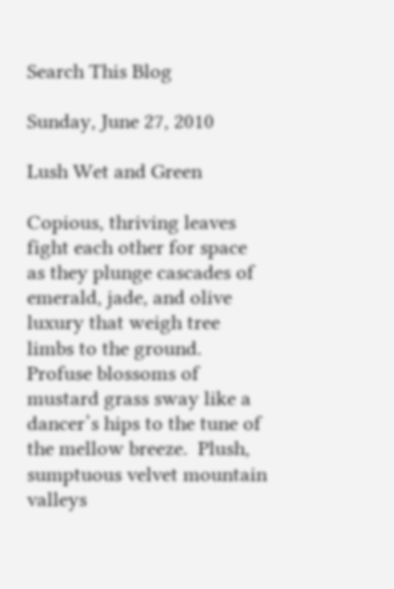Search This Blog

Sunday, June 27, 2010

Lush Wet and Green

Copious, thriving leaves fight each other for space as they plunge cascades of emerald, jade, and olive luxury that weigh tree limbs to the ground.  Profuse blossoms of mustard grass sway like a dancer’s hips to the tune of the mellow breeze.  Plush, sumptuous velvet mountain valleys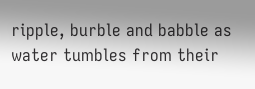ripple, burble and babble as water tumbles from their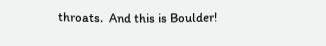throats.  And this is Boulder!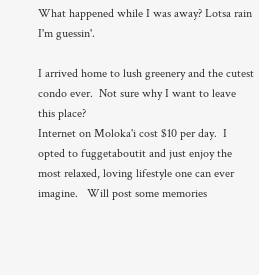What happened while I was away? Lotsa rain I'm guessin'.

I arrived home to lush greenery and the cutest condo ever.  Not sure why I want to leave this place?
Internet on Moloka'i cost $10 per day.  I opted to fuggetaboutit and just enjoy the most relaxed, loving lifestyle one can ever imagine.   Will post some memories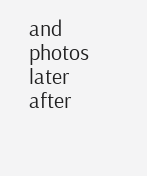and photos later after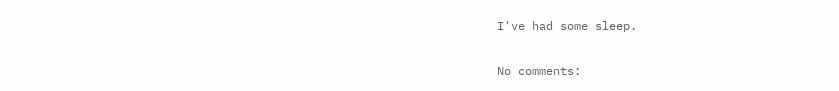I've had some sleep.

No comments: